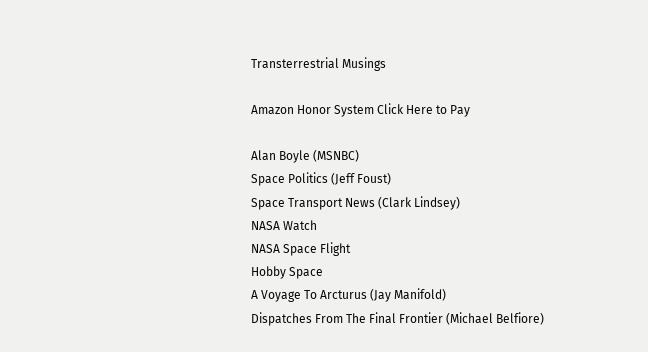Transterrestrial Musings

Amazon Honor System Click Here to Pay

Alan Boyle (MSNBC)
Space Politics (Jeff Foust)
Space Transport News (Clark Lindsey)
NASA Watch
NASA Space Flight
Hobby Space
A Voyage To Arcturus (Jay Manifold)
Dispatches From The Final Frontier (Michael Belfiore)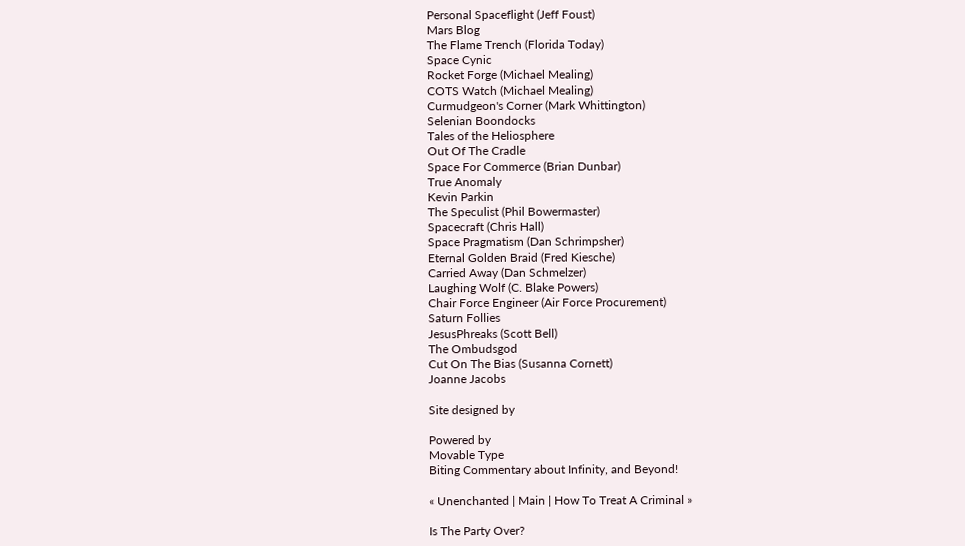Personal Spaceflight (Jeff Foust)
Mars Blog
The Flame Trench (Florida Today)
Space Cynic
Rocket Forge (Michael Mealing)
COTS Watch (Michael Mealing)
Curmudgeon's Corner (Mark Whittington)
Selenian Boondocks
Tales of the Heliosphere
Out Of The Cradle
Space For Commerce (Brian Dunbar)
True Anomaly
Kevin Parkin
The Speculist (Phil Bowermaster)
Spacecraft (Chris Hall)
Space Pragmatism (Dan Schrimpsher)
Eternal Golden Braid (Fred Kiesche)
Carried Away (Dan Schmelzer)
Laughing Wolf (C. Blake Powers)
Chair Force Engineer (Air Force Procurement)
Saturn Follies
JesusPhreaks (Scott Bell)
The Ombudsgod
Cut On The Bias (Susanna Cornett)
Joanne Jacobs

Site designed by

Powered by
Movable Type
Biting Commentary about Infinity, and Beyond!

« Unenchanted | Main | How To Treat A Criminal »

Is The Party Over?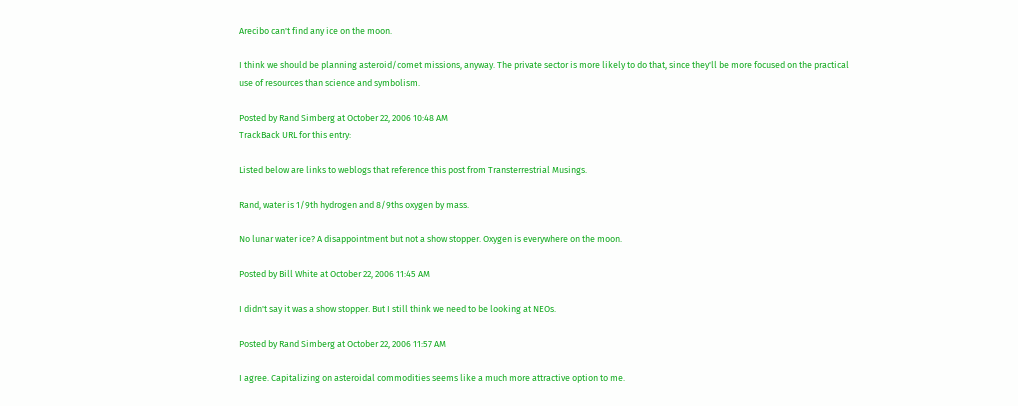Arecibo can't find any ice on the moon.

I think we should be planning asteroid/comet missions, anyway. The private sector is more likely to do that, since they'll be more focused on the practical use of resources than science and symbolism.

Posted by Rand Simberg at October 22, 2006 10:48 AM
TrackBack URL for this entry:

Listed below are links to weblogs that reference this post from Transterrestrial Musings.

Rand, water is 1/9th hydrogen and 8/9ths oxygen by mass.

No lunar water ice? A disappointment but not a show stopper. Oxygen is everywhere on the moon.

Posted by Bill White at October 22, 2006 11:45 AM

I didn't say it was a show stopper. But I still think we need to be looking at NEOs.

Posted by Rand Simberg at October 22, 2006 11:57 AM

I agree. Capitalizing on asteroidal commodities seems like a much more attractive option to me.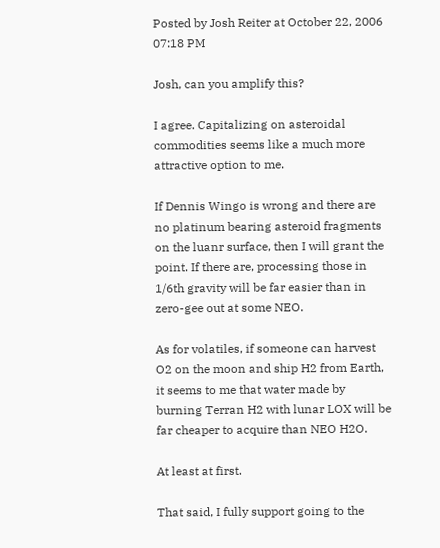Posted by Josh Reiter at October 22, 2006 07:18 PM

Josh, can you amplify this?

I agree. Capitalizing on asteroidal commodities seems like a much more attractive option to me.

If Dennis Wingo is wrong and there are no platinum bearing asteroid fragments on the luanr surface, then I will grant the point. If there are, processing those in 1/6th gravity will be far easier than in zero-gee out at some NEO.

As for volatiles, if someone can harvest O2 on the moon and ship H2 from Earth, it seems to me that water made by burning Terran H2 with lunar LOX will be far cheaper to acquire than NEO H2O.

At least at first.

That said, I fully support going to the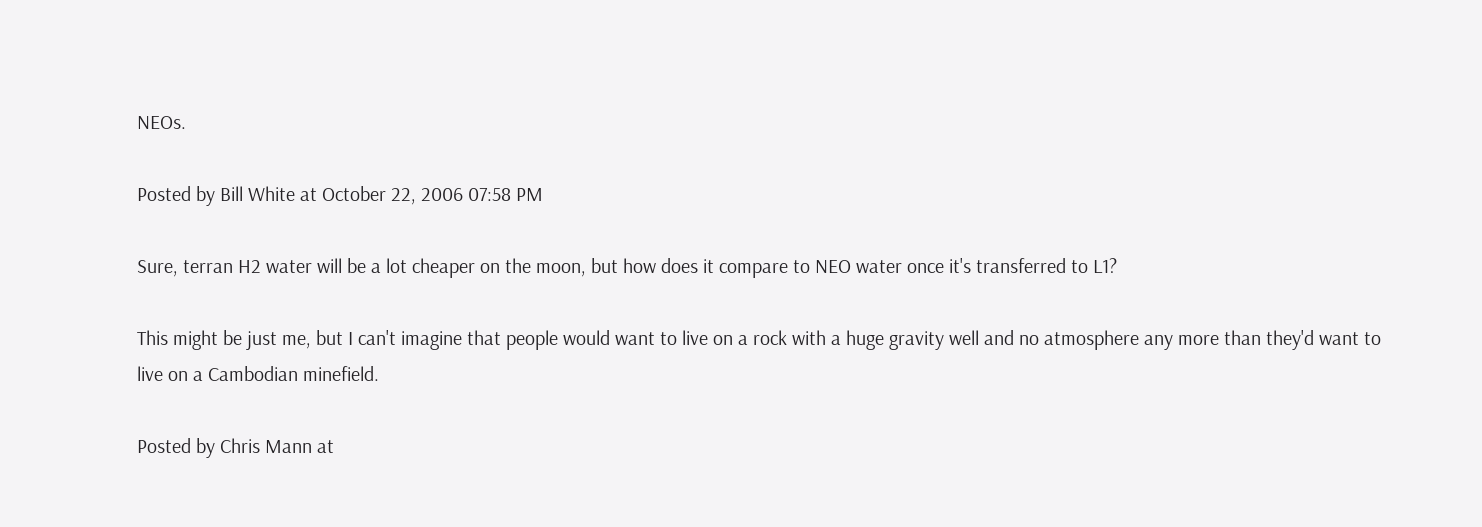NEOs.

Posted by Bill White at October 22, 2006 07:58 PM

Sure, terran H2 water will be a lot cheaper on the moon, but how does it compare to NEO water once it's transferred to L1?

This might be just me, but I can't imagine that people would want to live on a rock with a huge gravity well and no atmosphere any more than they'd want to live on a Cambodian minefield.

Posted by Chris Mann at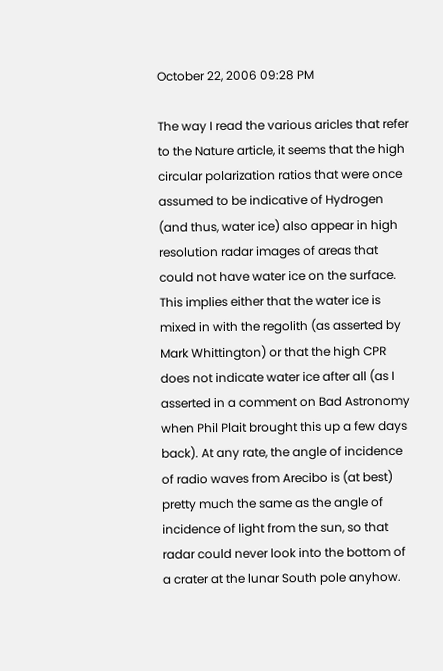October 22, 2006 09:28 PM

The way I read the various aricles that refer to the Nature article, it seems that the high circular polarization ratios that were once assumed to be indicative of Hydrogen (and thus, water ice) also appear in high resolution radar images of areas that could not have water ice on the surface. This implies either that the water ice is mixed in with the regolith (as asserted by Mark Whittington) or that the high CPR does not indicate water ice after all (as I asserted in a comment on Bad Astronomy when Phil Plait brought this up a few days back). At any rate, the angle of incidence of radio waves from Arecibo is (at best) pretty much the same as the angle of incidence of light from the sun, so that radar could never look into the bottom of a crater at the lunar South pole anyhow.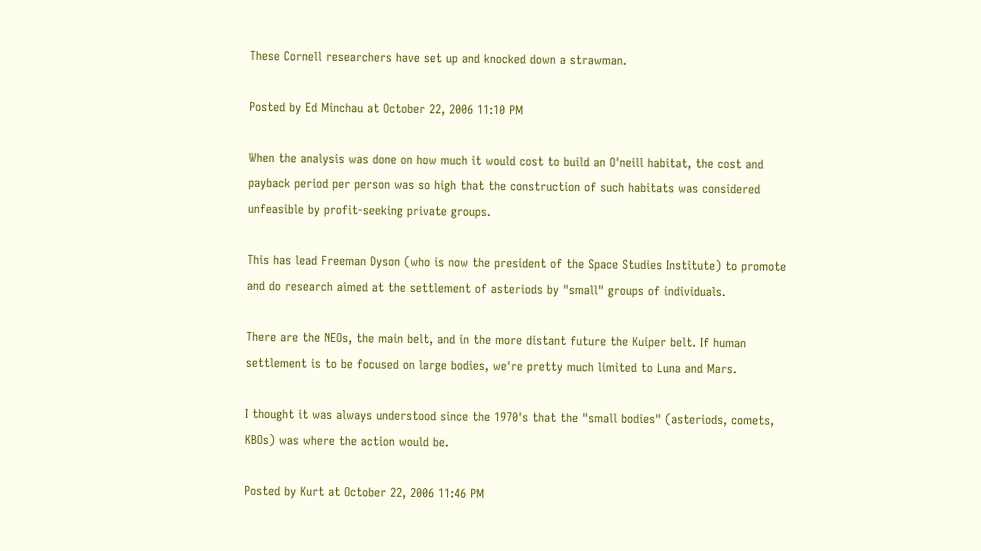These Cornell researchers have set up and knocked down a strawman.

Posted by Ed Minchau at October 22, 2006 11:10 PM

When the analysis was done on how much it would cost to build an O'neill habitat, the cost and payback period per person was so high that the construction of such habitats was considered unfeasible by profit-seeking private groups.

This has lead Freeman Dyson (who is now the president of the Space Studies Institute) to promote and do research aimed at the settlement of asteriods by "small" groups of individuals.

There are the NEOs, the main belt, and in the more distant future the Kuiper belt. If human settlement is to be focused on large bodies, we're pretty much limited to Luna and Mars.

I thought it was always understood since the 1970's that the "small bodies" (asteriods, comets, KBOs) was where the action would be.

Posted by Kurt at October 22, 2006 11:46 PM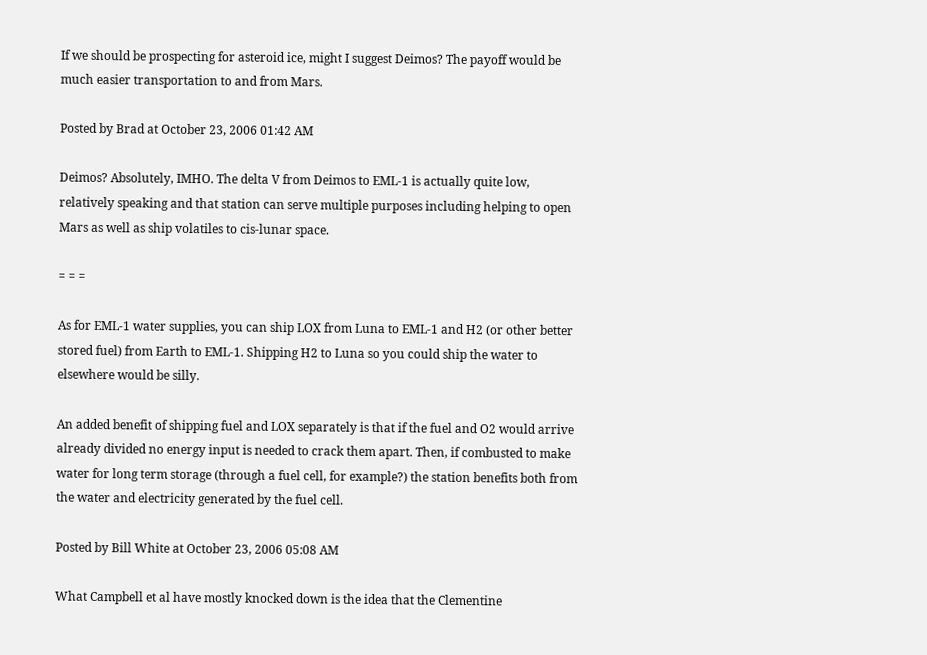If we should be prospecting for asteroid ice, might I suggest Deimos? The payoff would be much easier transportation to and from Mars.

Posted by Brad at October 23, 2006 01:42 AM

Deimos? Absolutely, IMHO. The delta V from Deimos to EML-1 is actually quite low, relatively speaking and that station can serve multiple purposes including helping to open Mars as well as ship volatiles to cis-lunar space.

= = =

As for EML-1 water supplies, you can ship LOX from Luna to EML-1 and H2 (or other better stored fuel) from Earth to EML-1. Shipping H2 to Luna so you could ship the water to elsewhere would be silly.

An added benefit of shipping fuel and LOX separately is that if the fuel and O2 would arrive already divided no energy input is needed to crack them apart. Then, if combusted to make water for long term storage (through a fuel cell, for example?) the station benefits both from the water and electricity generated by the fuel cell.

Posted by Bill White at October 23, 2006 05:08 AM

What Campbell et al have mostly knocked down is the idea that the Clementine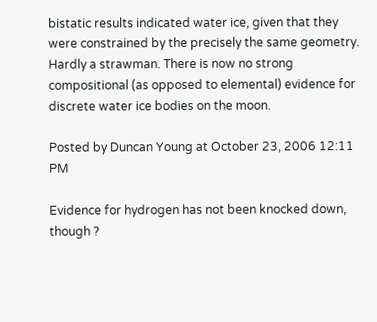bistatic results indicated water ice, given that they were constrained by the precisely the same geometry. Hardly a strawman. There is now no strong compositional (as opposed to elemental) evidence for discrete water ice bodies on the moon.

Posted by Duncan Young at October 23, 2006 12:11 PM

Evidence for hydrogen has not been knocked down, though ?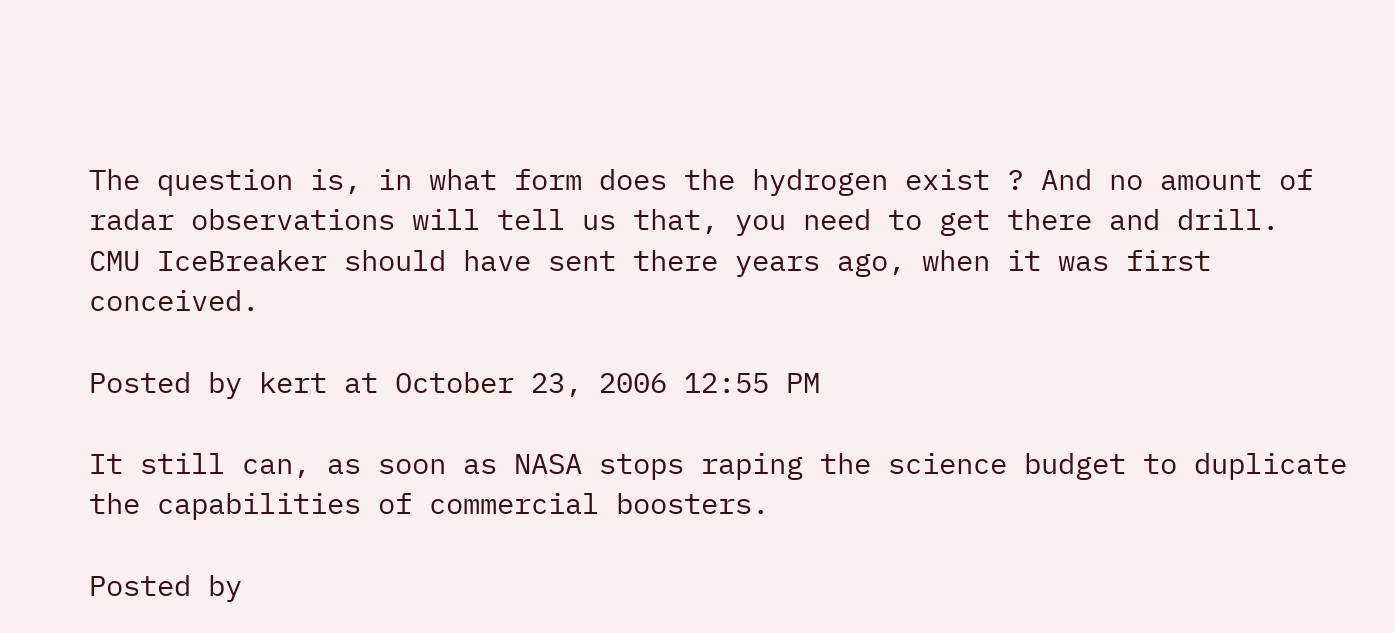The question is, in what form does the hydrogen exist ? And no amount of radar observations will tell us that, you need to get there and drill.
CMU IceBreaker should have sent there years ago, when it was first conceived.

Posted by kert at October 23, 2006 12:55 PM

It still can, as soon as NASA stops raping the science budget to duplicate the capabilities of commercial boosters.

Posted by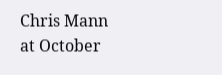Chris Mann at October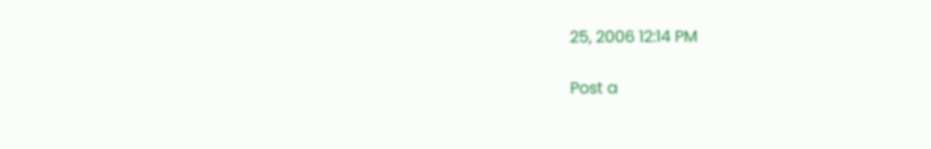25, 2006 12:14 PM

Post a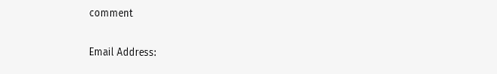comment

Email Address: